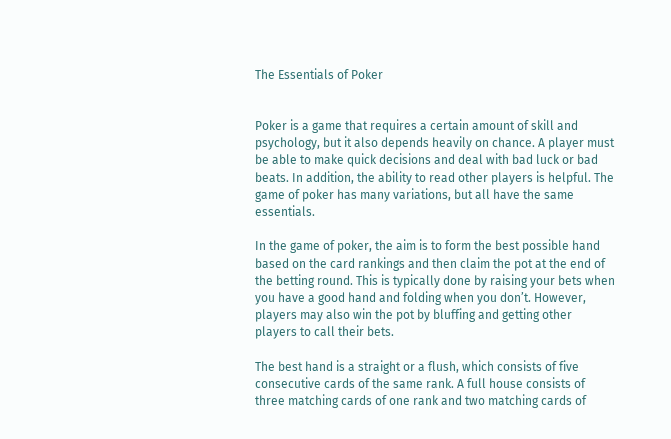The Essentials of Poker


Poker is a game that requires a certain amount of skill and psychology, but it also depends heavily on chance. A player must be able to make quick decisions and deal with bad luck or bad beats. In addition, the ability to read other players is helpful. The game of poker has many variations, but all have the same essentials.

In the game of poker, the aim is to form the best possible hand based on the card rankings and then claim the pot at the end of the betting round. This is typically done by raising your bets when you have a good hand and folding when you don’t. However, players may also win the pot by bluffing and getting other players to call their bets.

The best hand is a straight or a flush, which consists of five consecutive cards of the same rank. A full house consists of three matching cards of one rank and two matching cards of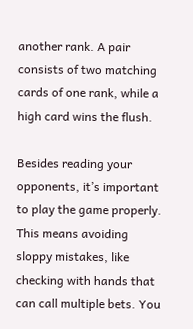another rank. A pair consists of two matching cards of one rank, while a high card wins the flush.

Besides reading your opponents, it’s important to play the game properly. This means avoiding sloppy mistakes, like checking with hands that can call multiple bets. You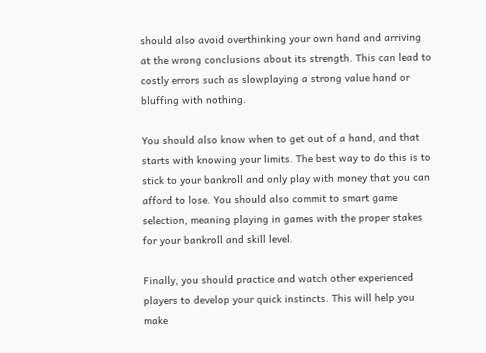should also avoid overthinking your own hand and arriving at the wrong conclusions about its strength. This can lead to costly errors such as slowplaying a strong value hand or bluffing with nothing.

You should also know when to get out of a hand, and that starts with knowing your limits. The best way to do this is to stick to your bankroll and only play with money that you can afford to lose. You should also commit to smart game selection, meaning playing in games with the proper stakes for your bankroll and skill level.

Finally, you should practice and watch other experienced players to develop your quick instincts. This will help you make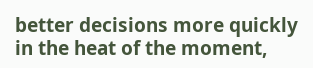better decisions more quickly in the heat of the moment,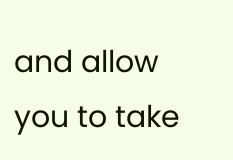and allow you to take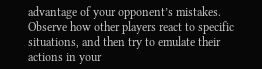advantage of your opponent’s mistakes. Observe how other players react to specific situations, and then try to emulate their actions in your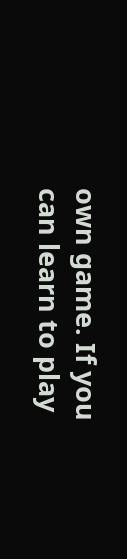own game. If you can learn to play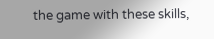the game with these skills,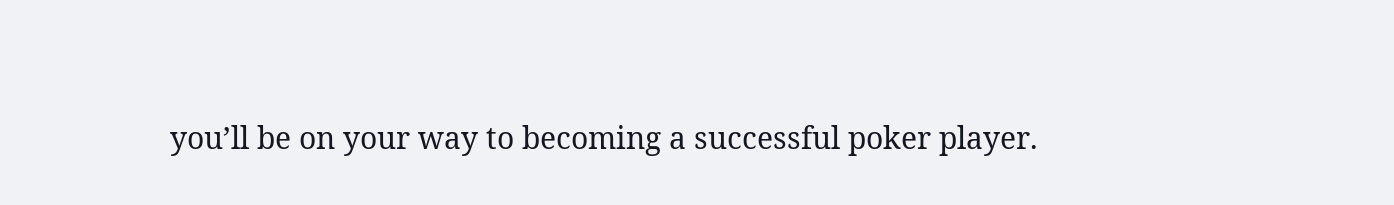you’ll be on your way to becoming a successful poker player.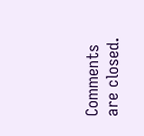Comments are closed.